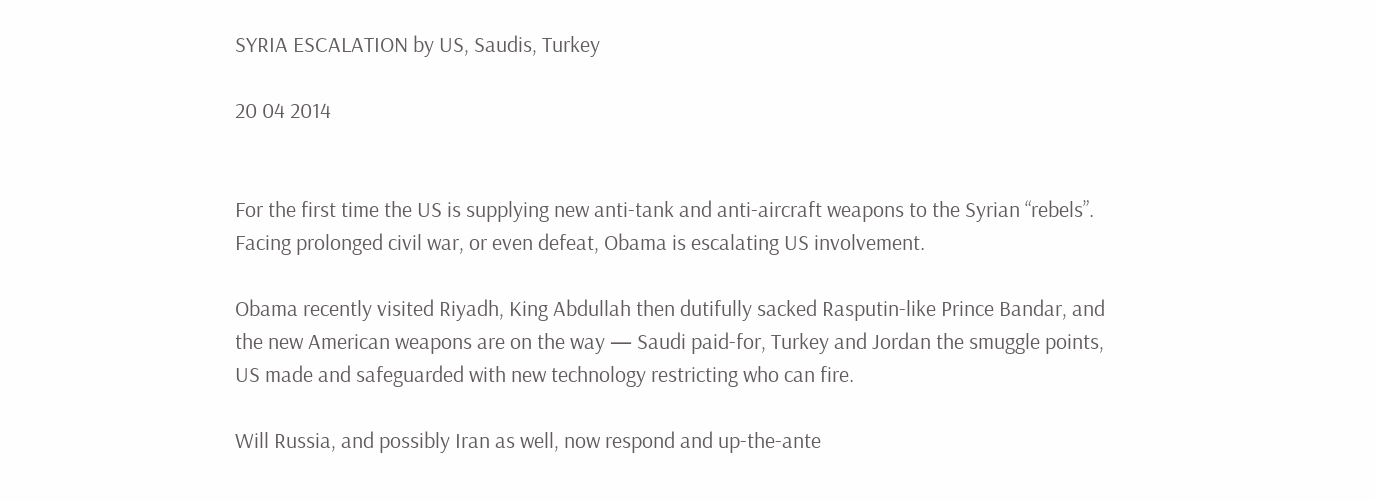SYRIA ESCALATION by US, Saudis, Turkey

20 04 2014


For the first time the US is supplying new anti-tank and anti-aircraft weapons to the Syrian “rebels”.   Facing prolonged civil war, or even defeat, Obama is escalating US involvement.

Obama recently visited Riyadh, King Abdullah then dutifully sacked Rasputin-like Prince Bandar, and the new American weapons are on the way — Saudi paid-for, Turkey and Jordan the smuggle points, US made and safeguarded with new technology restricting who can fire.

Will Russia, and possibly Iran as well, now respond and up-the-ante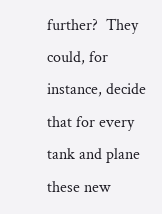further?  They could, for instance, decide that for every tank and plane these new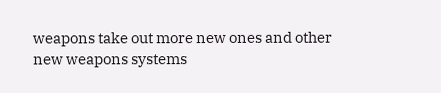weapons take out more new ones and other new weapons systems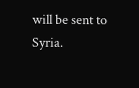will be sent to Syria.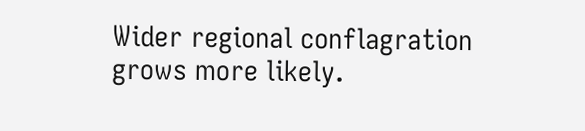Wider regional conflagration grows more likely.